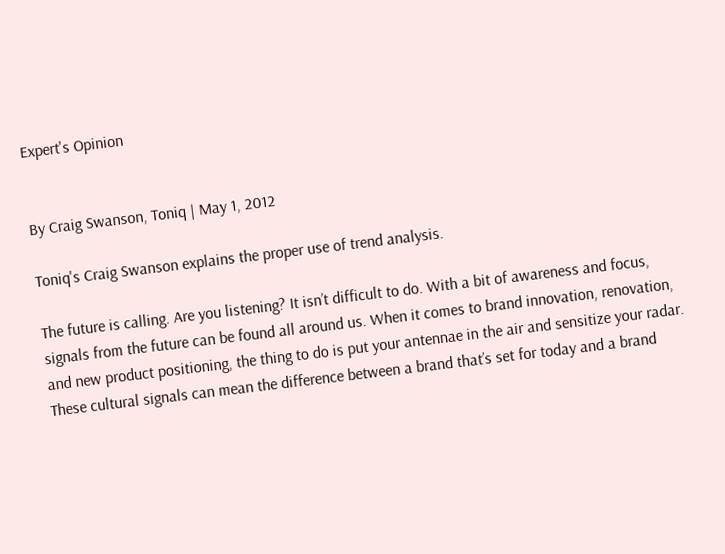Expert's Opinion


By Craig Swanson, Toniq | May 1, 2012

Toniq's Craig Swanson explains the proper use of trend analysis.

The future is calling. Are you listening? It isn’t difficult to do. With a bit of awareness and focus, signals from the future can be found all around us. When it comes to brand innovation, renovation, and new product positioning, the thing to do is put your antennae in the air and sensitize your radar. These cultural signals can mean the difference between a brand that’s set for today and a brand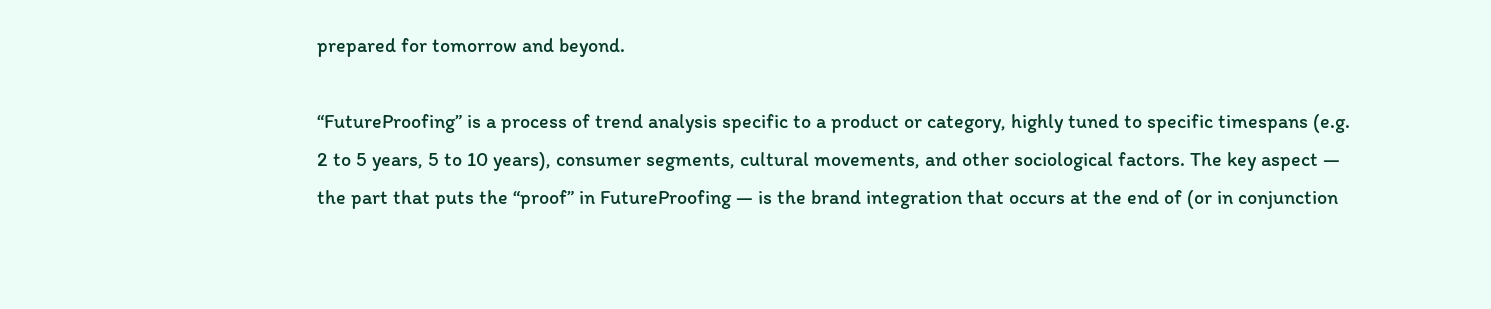prepared for tomorrow and beyond.

“FutureProofing” is a process of trend analysis specific to a product or category, highly tuned to specific timespans (e.g. 2 to 5 years, 5 to 10 years), consumer segments, cultural movements, and other sociological factors. The key aspect — the part that puts the “proof” in FutureProofing — is the brand integration that occurs at the end of (or in conjunction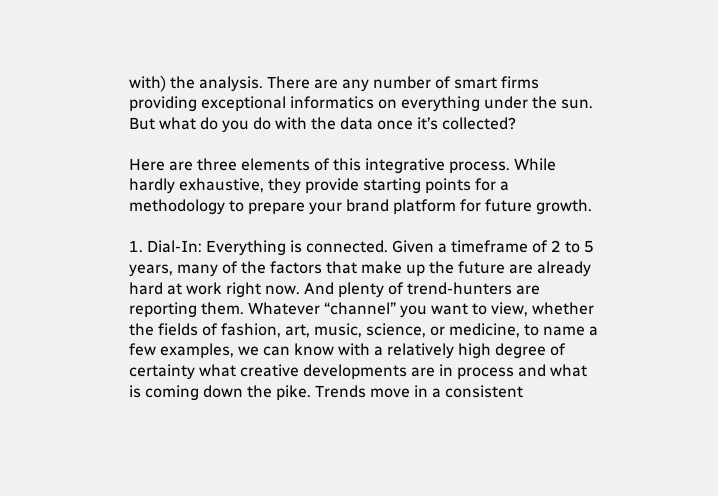with) the analysis. There are any number of smart firms providing exceptional informatics on everything under the sun. But what do you do with the data once it’s collected?

Here are three elements of this integrative process. While hardly exhaustive, they provide starting points for a methodology to prepare your brand platform for future growth.

1. Dial-In: Everything is connected. Given a timeframe of 2 to 5 years, many of the factors that make up the future are already hard at work right now. And plenty of trend-hunters are reporting them. Whatever “channel” you want to view, whether the fields of fashion, art, music, science, or medicine, to name a few examples, we can know with a relatively high degree of certainty what creative developments are in process and what is coming down the pike. Trends move in a consistent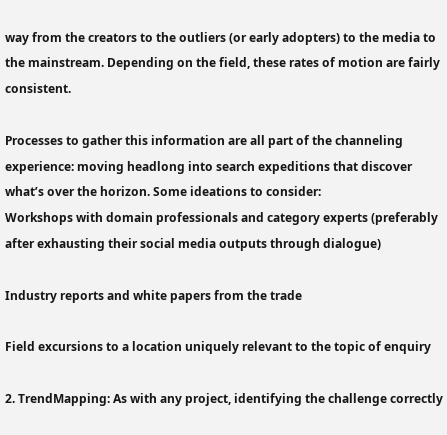way from the creators to the outliers (or early adopters) to the media to the mainstream. Depending on the field, these rates of motion are fairly consistent.

Processes to gather this information are all part of the channeling experience: moving headlong into search expeditions that discover what’s over the horizon. Some ideations to consider:
Workshops with domain professionals and category experts (preferably after exhausting their social media outputs through dialogue)

Industry reports and white papers from the trade

Field excursions to a location uniquely relevant to the topic of enquiry

2. TrendMapping: As with any project, identifying the challenge correctly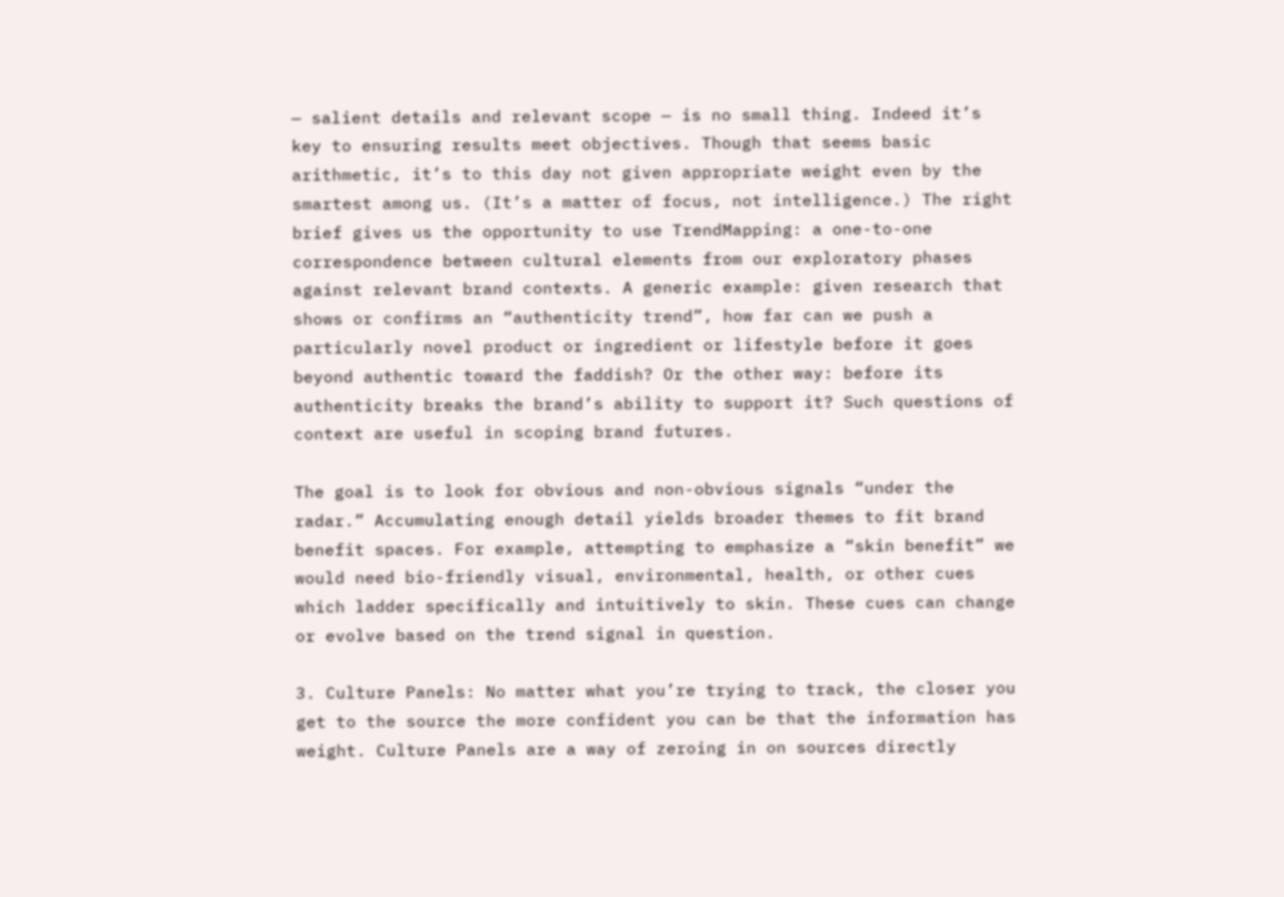— salient details and relevant scope — is no small thing. Indeed it’s key to ensuring results meet objectives. Though that seems basic arithmetic, it’s to this day not given appropriate weight even by the smartest among us. (It’s a matter of focus, not intelligence.) The right brief gives us the opportunity to use TrendMapping: a one-to-one correspondence between cultural elements from our exploratory phases against relevant brand contexts. A generic example: given research that shows or confirms an “authenticity trend”, how far can we push a particularly novel product or ingredient or lifestyle before it goes beyond authentic toward the faddish? Or the other way: before its authenticity breaks the brand’s ability to support it? Such questions of context are useful in scoping brand futures.

The goal is to look for obvious and non-obvious signals “under the radar.” Accumulating enough detail yields broader themes to fit brand benefit spaces. For example, attempting to emphasize a “skin benefit” we would need bio-friendly visual, environmental, health, or other cues which ladder specifically and intuitively to skin. These cues can change or evolve based on the trend signal in question.

3. Culture Panels: No matter what you’re trying to track, the closer you get to the source the more confident you can be that the information has weight. Culture Panels are a way of zeroing in on sources directly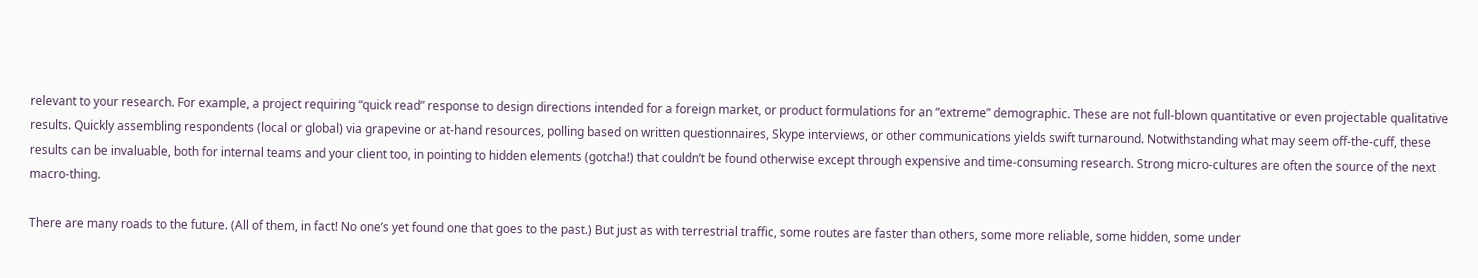relevant to your research. For example, a project requiring “quick read” response to design directions intended for a foreign market, or product formulations for an “extreme” demographic. These are not full-blown quantitative or even projectable qualitative results. Quickly assembling respondents (local or global) via grapevine or at-hand resources, polling based on written questionnaires, Skype interviews, or other communications yields swift turnaround. Notwithstanding what may seem off-the-cuff, these results can be invaluable, both for internal teams and your client too, in pointing to hidden elements (gotcha!) that couldn’t be found otherwise except through expensive and time-consuming research. Strong micro-cultures are often the source of the next macro-thing.

There are many roads to the future. (All of them, in fact! No one’s yet found one that goes to the past.) But just as with terrestrial traffic, some routes are faster than others, some more reliable, some hidden, some under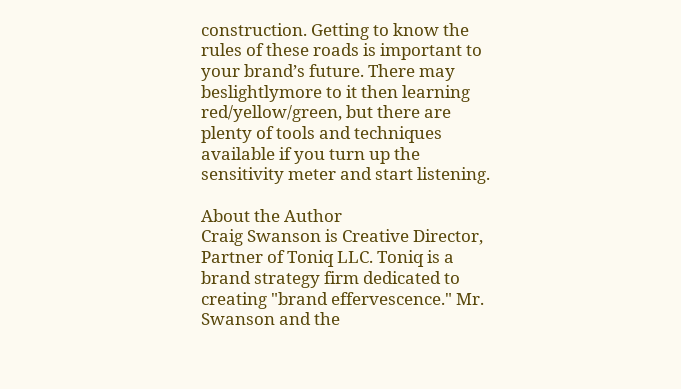construction. Getting to know the rules of these roads is important to your brand’s future. There may beslightlymore to it then learning red/yellow/green, but there are plenty of tools and techniques available if you turn up the sensitivity meter and start listening.

About the Author
Craig Swanson is Creative Director, Partner of Toniq LLC. Toniq is a brand strategy firm dedicated to creating "brand effervescence." Mr. Swanson and the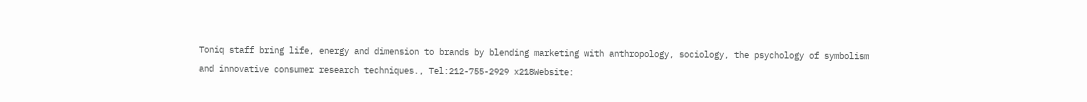Toniq staff bring life, energy and dimension to brands by blending marketing with anthropology, sociology, the psychology of symbolism and innovative consumer research techniques., Tel:212-755-2929 x218Website: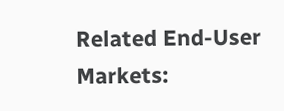Related End-User Markets: